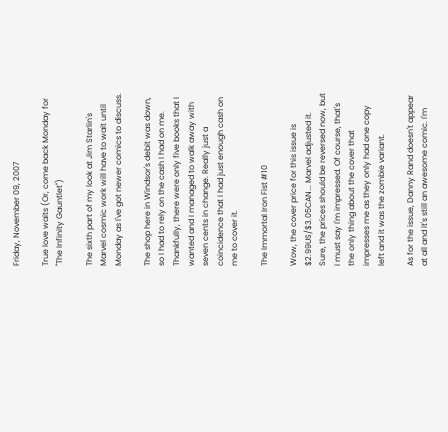Friday, November 09, 2007

True love waits (Or, come back Monday for "The Infinity Gauntlet")

The sixth part of my look at Jim Starlin's Marvel cosmic work will have to wait until Monday as I've got newer comics to discuss.

The shop here in Windsor's debit was down, so I had to rely on the cash I had on me. Thankfully, there were only five books that I wanted and I managed to walk away with seven cents in change. Really just a coincidence that I had just enough cash on me to cover it.

The Immortal Iron Fist #10

Wow, the cover price for this issue is $2.99US/$3.05CAN... Marvel adjusted it. Sure, the prices should be reversed now, but I must say I'm impressed. Of course, that's the only thing about the cover that impresses me as they only had one copy left and it was the zombie variant.

As for the issue, Danny Rand doesn't appear at all and it's still an awesome comic. I'm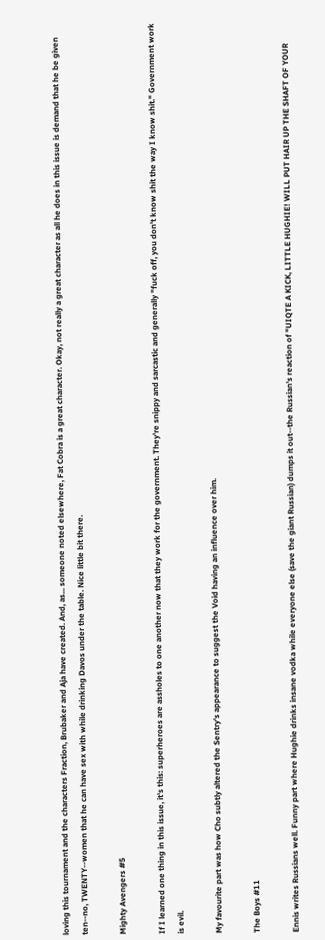loving this tournament and the characters Fraction, Brubaker and Aja have created. And, as... someone noted elsewhere, Fat Cobra is a great character. Okay, not really a great character as all he does in this issue is demand that he be given ten--no, TWENTY--women that he can have sex with while drinking Davos under the table. Nice little bit there.

Mighty Avengers #5

If I learned one thing in this issue, it's this: superheroes are assholes to one another now that they work for the government. They're snippy and sarcastic and generally "fuck off, you don't know shit the way I know shit." Government work is evil.

My favourite part was how Cho subtly altered the Sentry's appearance to suggest the Void having an influence over him.

The Boys #11

Ennis writes Russians well. Funny part where Hughie drinks insane vodka while everyone else (save the giant Russian) dumps it out--the Russian's reaction of "UIQTE A KICK, LITTLE HUGHIE! WILL PUT HAIR UP THE SHAFT OF YOUR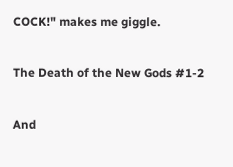COCK!" makes me giggle.

The Death of the New Gods #1-2

And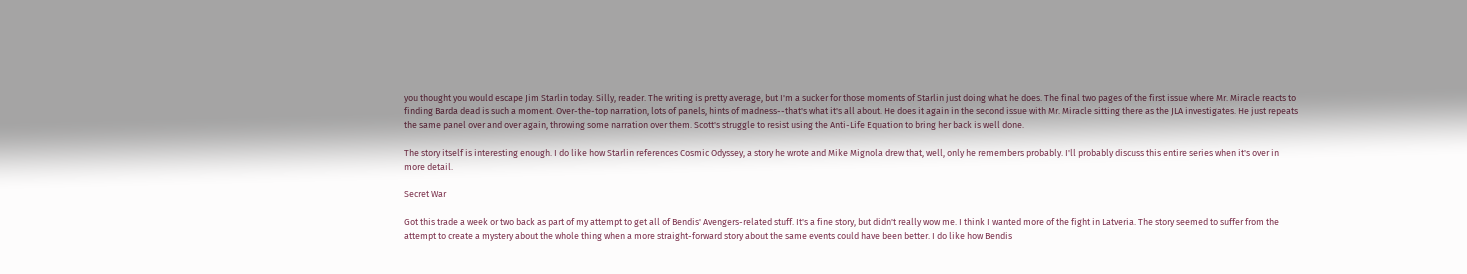you thought you would escape Jim Starlin today. Silly, reader. The writing is pretty average, but I'm a sucker for those moments of Starlin just doing what he does. The final two pages of the first issue where Mr. Miracle reacts to finding Barda dead is such a moment. Over-the-top narration, lots of panels, hints of madness--that's what it's all about. He does it again in the second issue with Mr. Miracle sitting there as the JLA investigates. He just repeats the same panel over and over again, throwing some narration over them. Scott's struggle to resist using the Anti-Life Equation to bring her back is well done.

The story itself is interesting enough. I do like how Starlin references Cosmic Odyssey, a story he wrote and Mike Mignola drew that, well, only he remembers probably. I'll probably discuss this entire series when it's over in more detail.

Secret War

Got this trade a week or two back as part of my attempt to get all of Bendis' Avengers-related stuff. It's a fine story, but didn't really wow me. I think I wanted more of the fight in Latveria. The story seemed to suffer from the attempt to create a mystery about the whole thing when a more straight-forward story about the same events could have been better. I do like how Bendis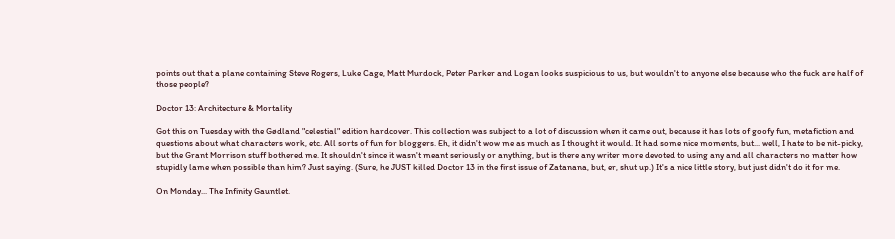points out that a plane containing Steve Rogers, Luke Cage, Matt Murdock, Peter Parker and Logan looks suspicious to us, but wouldn't to anyone else because who the fuck are half of those people?

Doctor 13: Architecture & Mortality

Got this on Tuesday with the Gødland "celestial" edition hardcover. This collection was subject to a lot of discussion when it came out, because it has lots of goofy fun, metafiction and questions about what characters work, etc. All sorts of fun for bloggers. Eh, it didn't wow me as much as I thought it would. It had some nice moments, but... well, I hate to be nit-picky, but the Grant Morrison stuff bothered me. It shouldn't since it wasn't meant seriously or anything, but is there any writer more devoted to using any and all characters no matter how stupidly lame when possible than him? Just saying. (Sure, he JUST killed Doctor 13 in the first issue of Zatanana, but, er, shut up.) It's a nice little story, but just didn't do it for me.

On Monday... The Infinity Gauntlet.